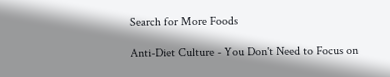Search for More Foods

Anti-Diet Culture - You Don't Need to Focus on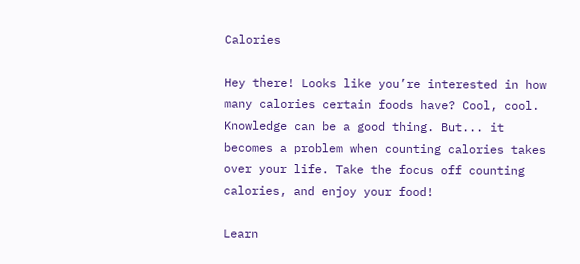Calories

Hey there! Looks like you’re interested in how many calories certain foods have? Cool, cool. Knowledge can be a good thing. But... it becomes a problem when counting calories takes over your life. Take the focus off counting calories, and enjoy your food!

Learn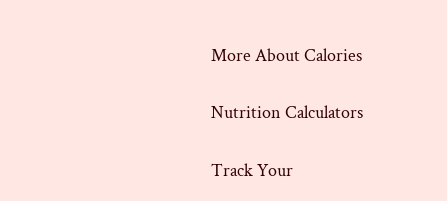More About Calories

Nutrition Calculators

Track Your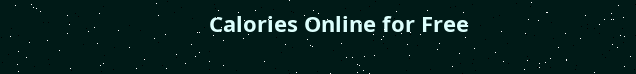Calories Online for Free